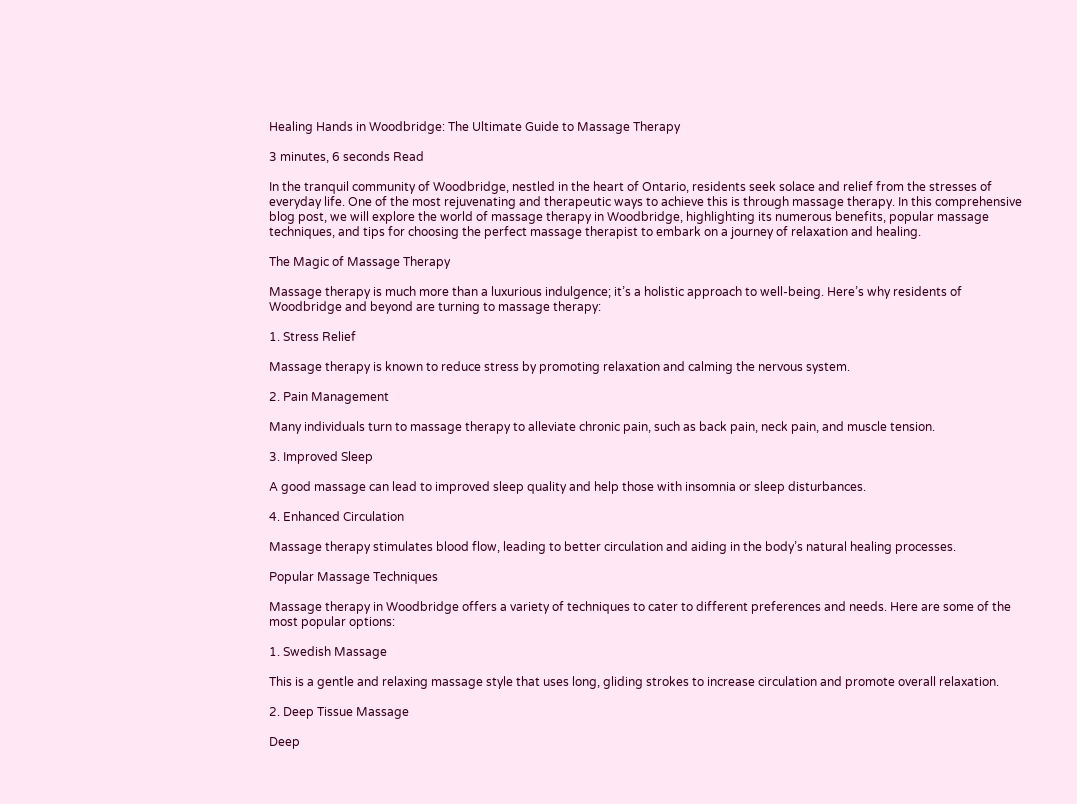Healing Hands in Woodbridge: The Ultimate Guide to Massage Therapy

3 minutes, 6 seconds Read

In the tranquil community of Woodbridge, nestled in the heart of Ontario, residents seek solace and relief from the stresses of everyday life. One of the most rejuvenating and therapeutic ways to achieve this is through massage therapy. In this comprehensive blog post, we will explore the world of massage therapy in Woodbridge, highlighting its numerous benefits, popular massage techniques, and tips for choosing the perfect massage therapist to embark on a journey of relaxation and healing.

The Magic of Massage Therapy

Massage therapy is much more than a luxurious indulgence; it’s a holistic approach to well-being. Here’s why residents of Woodbridge and beyond are turning to massage therapy:

1. Stress Relief

Massage therapy is known to reduce stress by promoting relaxation and calming the nervous system.

2. Pain Management

Many individuals turn to massage therapy to alleviate chronic pain, such as back pain, neck pain, and muscle tension.

3. Improved Sleep

A good massage can lead to improved sleep quality and help those with insomnia or sleep disturbances.

4. Enhanced Circulation

Massage therapy stimulates blood flow, leading to better circulation and aiding in the body’s natural healing processes.

Popular Massage Techniques

Massage therapy in Woodbridge offers a variety of techniques to cater to different preferences and needs. Here are some of the most popular options:

1. Swedish Massage

This is a gentle and relaxing massage style that uses long, gliding strokes to increase circulation and promote overall relaxation.

2. Deep Tissue Massage

Deep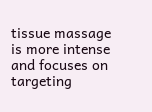tissue massage is more intense and focuses on targeting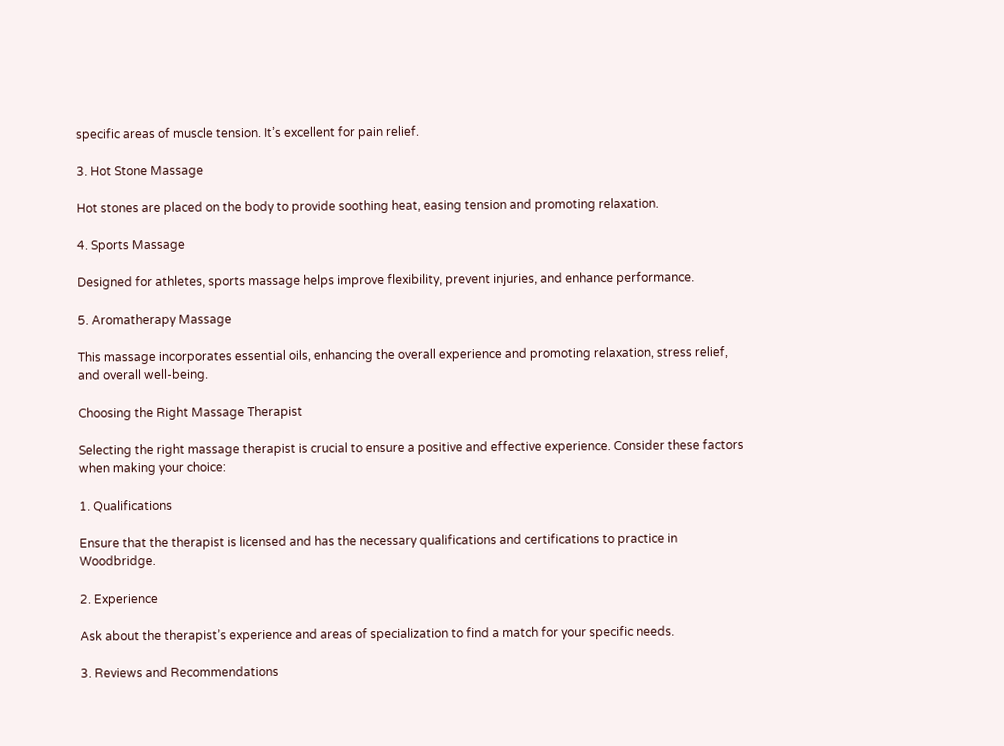specific areas of muscle tension. It’s excellent for pain relief.

3. Hot Stone Massage

Hot stones are placed on the body to provide soothing heat, easing tension and promoting relaxation.

4. Sports Massage

Designed for athletes, sports massage helps improve flexibility, prevent injuries, and enhance performance.

5. Aromatherapy Massage

This massage incorporates essential oils, enhancing the overall experience and promoting relaxation, stress relief, and overall well-being.

Choosing the Right Massage Therapist

Selecting the right massage therapist is crucial to ensure a positive and effective experience. Consider these factors when making your choice:

1. Qualifications

Ensure that the therapist is licensed and has the necessary qualifications and certifications to practice in Woodbridge.

2. Experience

Ask about the therapist’s experience and areas of specialization to find a match for your specific needs.

3. Reviews and Recommendations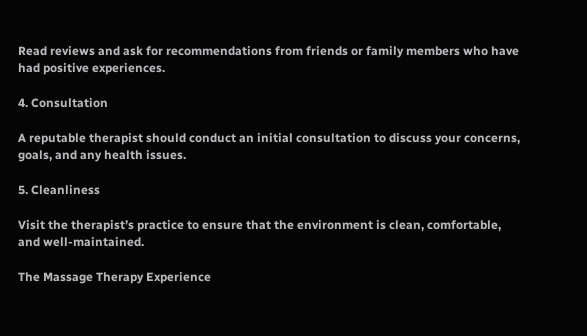Read reviews and ask for recommendations from friends or family members who have had positive experiences.

4. Consultation

A reputable therapist should conduct an initial consultation to discuss your concerns, goals, and any health issues.

5. Cleanliness

Visit the therapist’s practice to ensure that the environment is clean, comfortable, and well-maintained.

The Massage Therapy Experience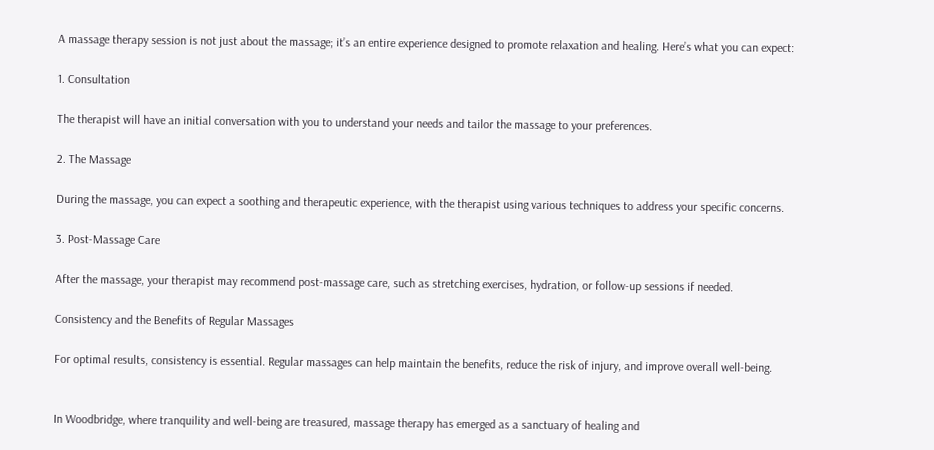A massage therapy session is not just about the massage; it’s an entire experience designed to promote relaxation and healing. Here’s what you can expect:

1. Consultation

The therapist will have an initial conversation with you to understand your needs and tailor the massage to your preferences.

2. The Massage

During the massage, you can expect a soothing and therapeutic experience, with the therapist using various techniques to address your specific concerns.

3. Post-Massage Care

After the massage, your therapist may recommend post-massage care, such as stretching exercises, hydration, or follow-up sessions if needed.

Consistency and the Benefits of Regular Massages

For optimal results, consistency is essential. Regular massages can help maintain the benefits, reduce the risk of injury, and improve overall well-being.


In Woodbridge, where tranquility and well-being are treasured, massage therapy has emerged as a sanctuary of healing and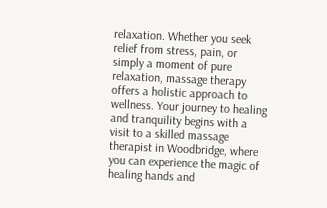relaxation. Whether you seek relief from stress, pain, or simply a moment of pure relaxation, massage therapy offers a holistic approach to wellness. Your journey to healing and tranquility begins with a visit to a skilled massage therapist in Woodbridge, where you can experience the magic of healing hands and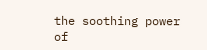the soothing power of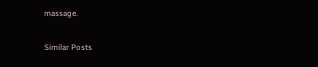massage.

Similar Posts